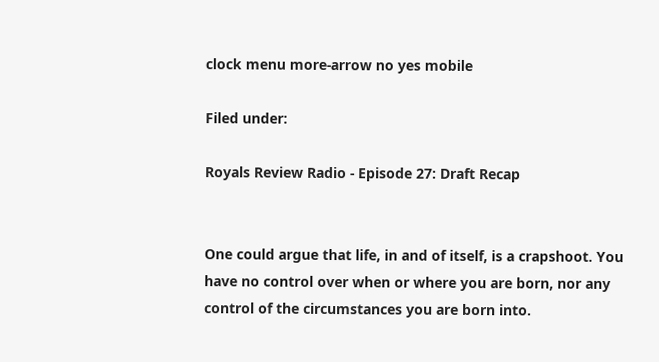clock menu more-arrow no yes mobile

Filed under:

Royals Review Radio - Episode 27: Draft Recap


One could argue that life, in and of itself, is a crapshoot. You have no control over when or where you are born, nor any control of the circumstances you are born into.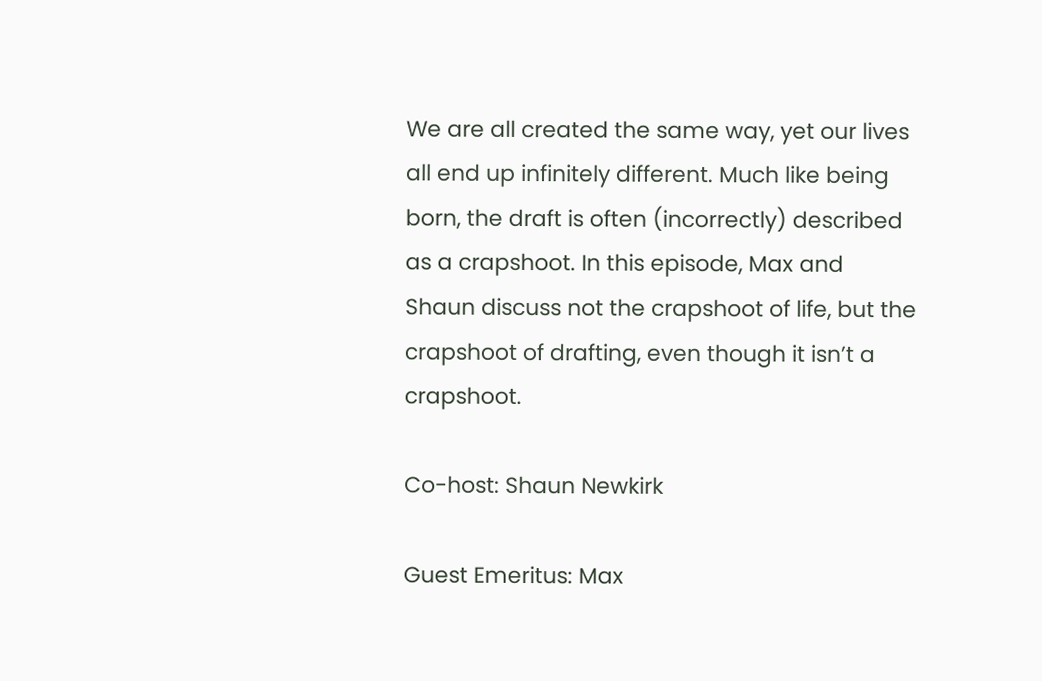We are all created the same way, yet our lives all end up infinitely different. Much like being born, the draft is often (incorrectly) described as a crapshoot. In this episode, Max and Shaun discuss not the crapshoot of life, but the crapshoot of drafting, even though it isn’t a crapshoot.

Co-host: Shaun Newkirk

Guest Emeritus: Max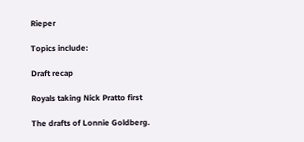Rieper

Topics include:

Draft recap

Royals taking Nick Pratto first

The drafts of Lonnie Goldberg.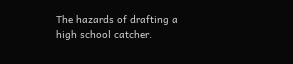The hazards of drafting a high school catcher.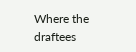Where the draftees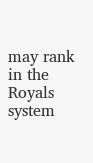may rank in the Royals system